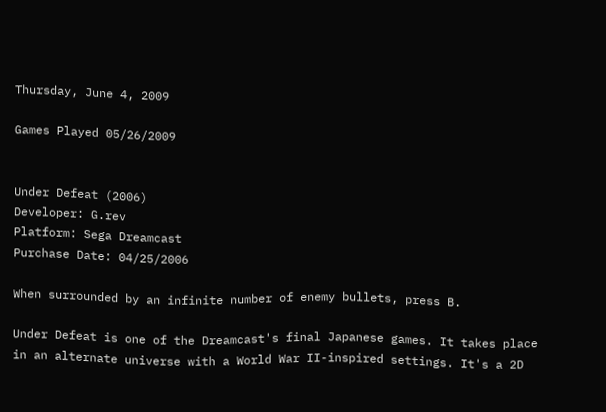Thursday, June 4, 2009

Games Played 05/26/2009


Under Defeat (2006)
Developer: G.rev
Platform: Sega Dreamcast
Purchase Date: 04/25/2006

When surrounded by an infinite number of enemy bullets, press B.

Under Defeat is one of the Dreamcast's final Japanese games. It takes place in an alternate universe with a World War II-inspired settings. It's a 2D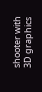shooter with 3D graphics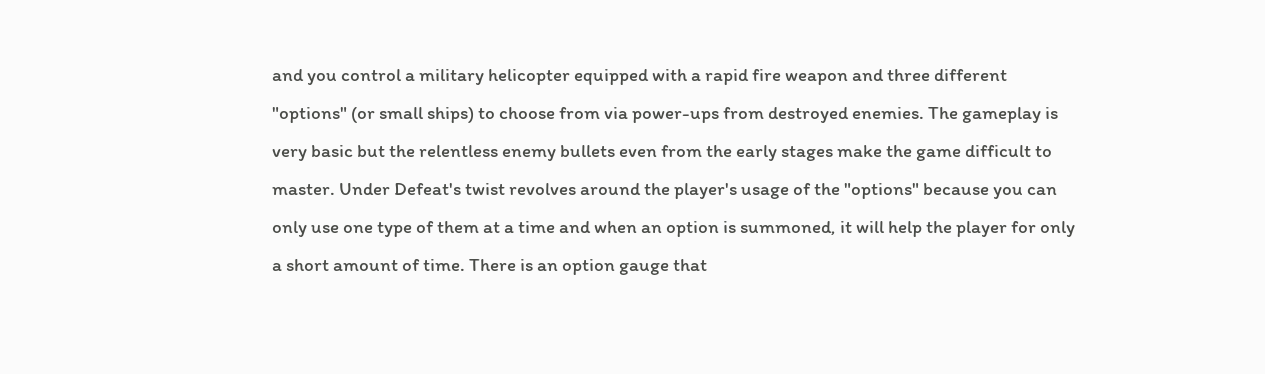and you control a military helicopter equipped with a rapid fire weapon and three different "options" (or small ships) to choose from via power-ups from destroyed enemies. The gameplay is very basic but the relentless enemy bullets even from the early stages make the game difficult to master. Under Defeat's twist revolves around the player's usage of the "options" because you can only use one type of them at a time and when an option is summoned, it will help the player for only a short amount of time. There is an option gauge that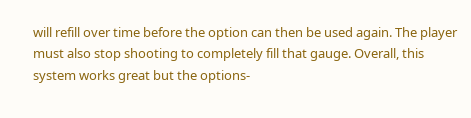will refill over time before the option can then be used again. The player must also stop shooting to completely fill that gauge. Overall, this system works great but the options-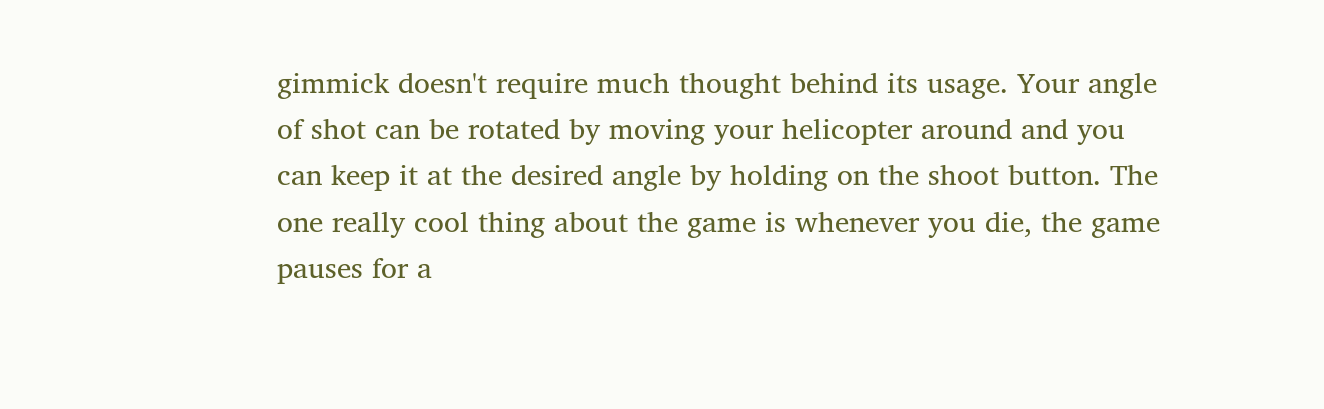gimmick doesn't require much thought behind its usage. Your angle of shot can be rotated by moving your helicopter around and you can keep it at the desired angle by holding on the shoot button. The one really cool thing about the game is whenever you die, the game pauses for a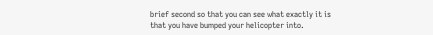brief second so that you can see what exactly it is that you have bumped your helicopter into.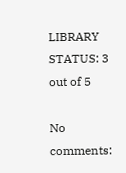LIBRARY STATUS: 3 out of 5

No comments: